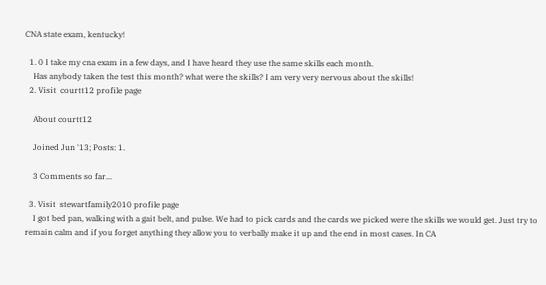CNA state exam, kentucky!

  1. 0 I take my cna exam in a few days, and I have heard they use the same skills each month.
    Has anybody taken the test this month? what were the skills? I am very very nervous about the skills!
  2. Visit  courtt12 profile page

    About courtt12

    Joined Jun '13; Posts: 1.

    3 Comments so far...

  3. Visit  stewartfamily2010 profile page
    I got bed pan, walking with a gait belt, and pulse. We had to pick cards and the cards we picked were the skills we would get. Just try to remain calm and if you forget anything they allow you to verbally make it up and the end in most cases. In CA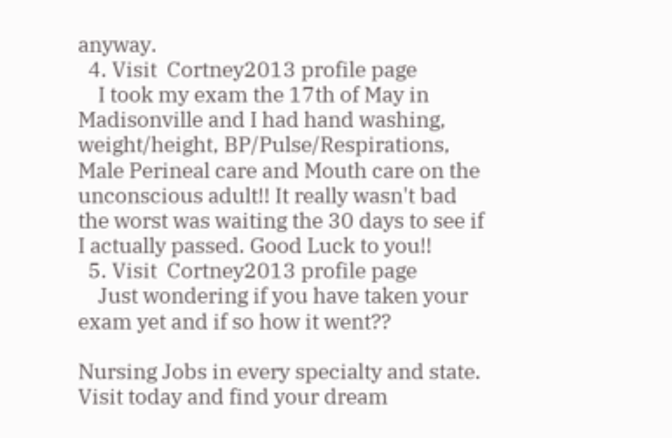anyway.
  4. Visit  Cortney2013 profile page
    I took my exam the 17th of May in Madisonville and I had hand washing, weight/height, BP/Pulse/Respirations, Male Perineal care and Mouth care on the unconscious adult!! It really wasn't bad the worst was waiting the 30 days to see if I actually passed. Good Luck to you!!
  5. Visit  Cortney2013 profile page
    Just wondering if you have taken your exam yet and if so how it went??

Nursing Jobs in every specialty and state. Visit today and find your dream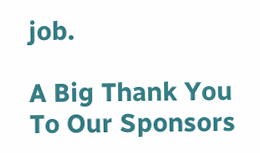job.

A Big Thank You To Our Sponsors